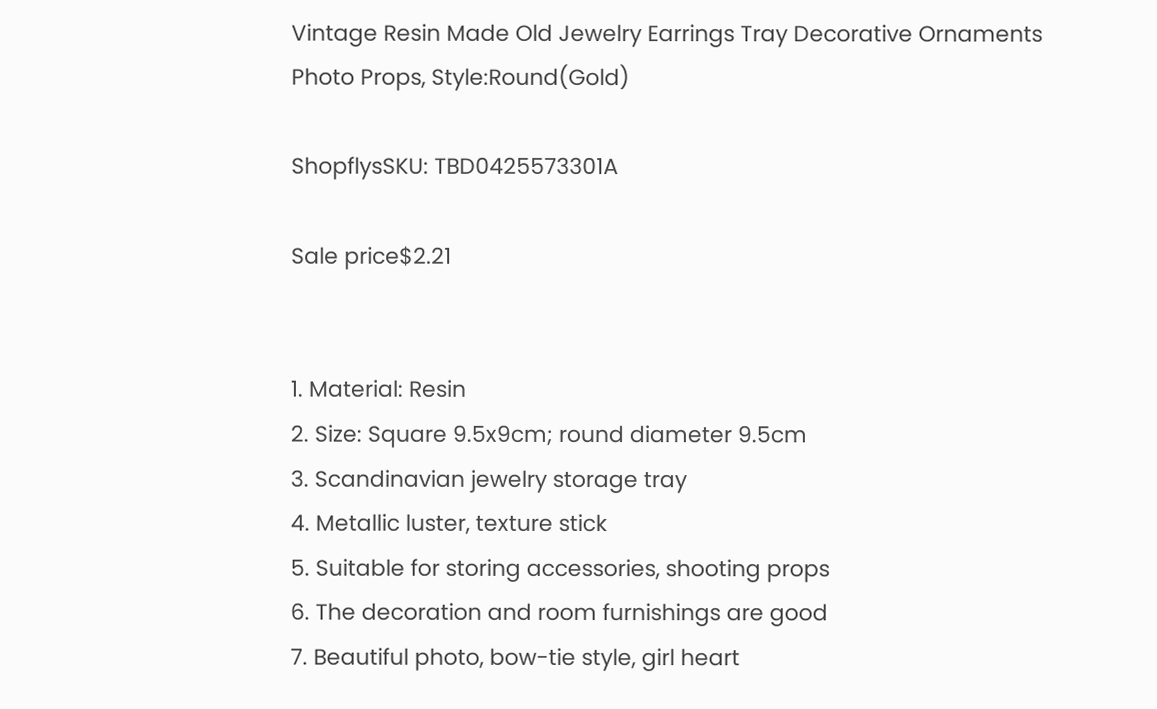Vintage Resin Made Old Jewelry Earrings Tray Decorative Ornaments Photo Props, Style:Round(Gold)

ShopflysSKU: TBD0425573301A

Sale price$2.21


1. Material: Resin
2. Size: Square 9.5x9cm; round diameter 9.5cm
3. Scandinavian jewelry storage tray
4. Metallic luster, texture stick
5. Suitable for storing accessories, shooting props
6. The decoration and room furnishings are good
7. Beautiful photo, bow-tie style, girl heart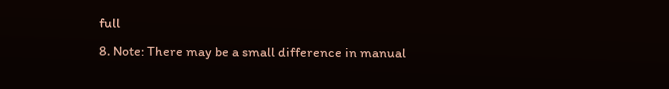full
8. Note: There may be a small difference in manual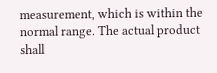measurement, which is within the normal range. The actual product shall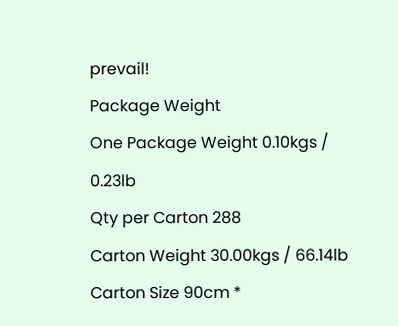prevail!
Package Weight
One Package Weight 0.10kgs / 0.23lb
Qty per Carton 288
Carton Weight 30.00kgs / 66.14lb
Carton Size 90cm *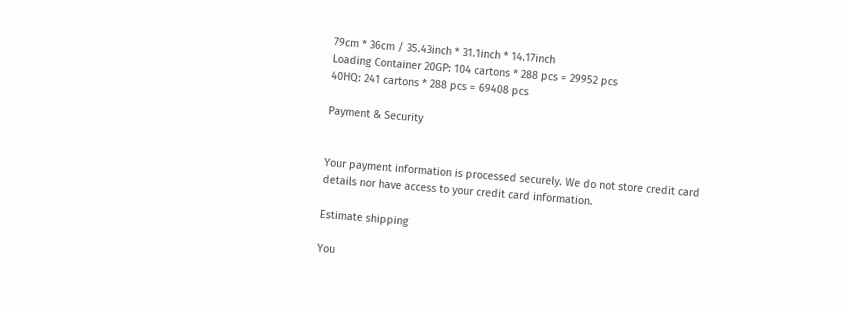79cm * 36cm / 35.43inch * 31.1inch * 14.17inch
Loading Container 20GP: 104 cartons * 288 pcs = 29952 pcs
40HQ: 241 cartons * 288 pcs = 69408 pcs

Payment & Security


Your payment information is processed securely. We do not store credit card details nor have access to your credit card information.

Estimate shipping

You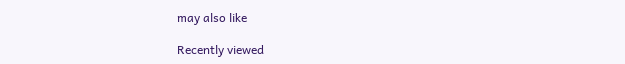may also like

Recently viewed